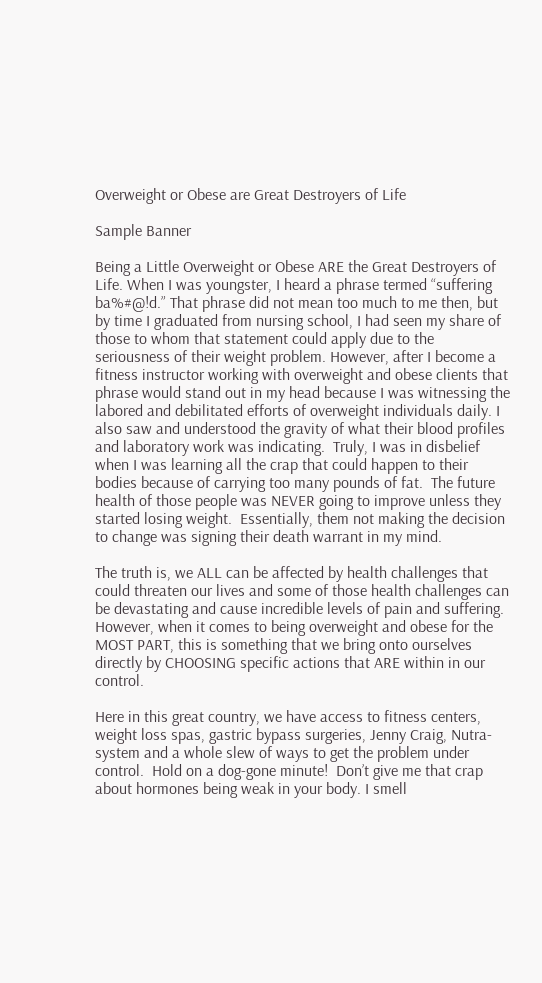Overweight or Obese are Great Destroyers of Life

Sample Banner

Being a Little Overweight or Obese ARE the Great Destroyers of Life. When I was youngster, I heard a phrase termed “suffering ba%#@!d.” That phrase did not mean too much to me then, but by time I graduated from nursing school, I had seen my share of those to whom that statement could apply due to the seriousness of their weight problem. However, after I become a fitness instructor working with overweight and obese clients that phrase would stand out in my head because I was witnessing the labored and debilitated efforts of overweight individuals daily. I also saw and understood the gravity of what their blood profiles and laboratory work was indicating.  Truly, I was in disbelief when I was learning all the crap that could happen to their bodies because of carrying too many pounds of fat.  The future health of those people was NEVER going to improve unless they started losing weight.  Essentially, them not making the decision to change was signing their death warrant in my mind.

The truth is, we ALL can be affected by health challenges that could threaten our lives and some of those health challenges can be devastating and cause incredible levels of pain and suffering. However, when it comes to being overweight and obese for the MOST PART, this is something that we bring onto ourselves directly by CHOOSING specific actions that ARE within in our control.

Here in this great country, we have access to fitness centers, weight loss spas, gastric bypass surgeries, Jenny Craig, Nutra-system and a whole slew of ways to get the problem under control.  Hold on a dog-gone minute!  Don’t give me that crap about hormones being weak in your body. I smell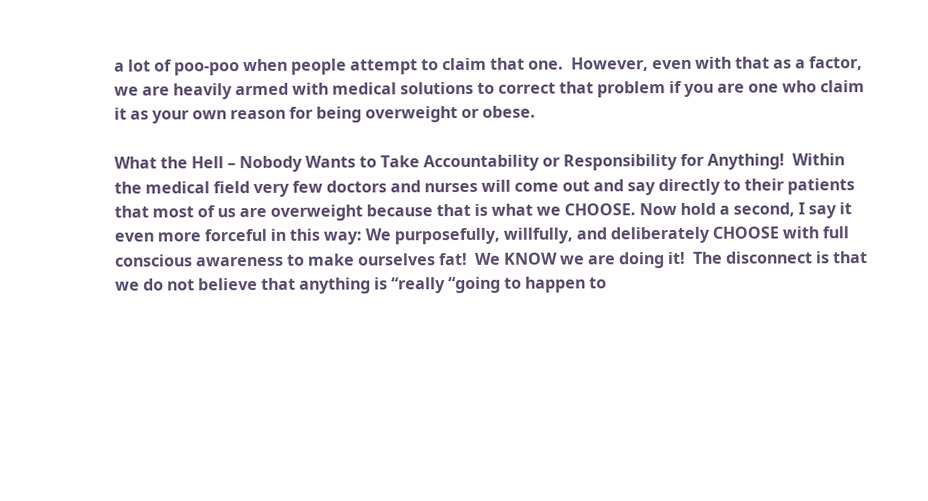a lot of poo-poo when people attempt to claim that one.  However, even with that as a factor, we are heavily armed with medical solutions to correct that problem if you are one who claim it as your own reason for being overweight or obese.

What the Hell – Nobody Wants to Take Accountability or Responsibility for Anything!  Within the medical field very few doctors and nurses will come out and say directly to their patients that most of us are overweight because that is what we CHOOSE. Now hold a second, I say it even more forceful in this way: We purposefully, willfully, and deliberately CHOOSE with full conscious awareness to make ourselves fat!  We KNOW we are doing it!  The disconnect is that we do not believe that anything is “really “going to happen to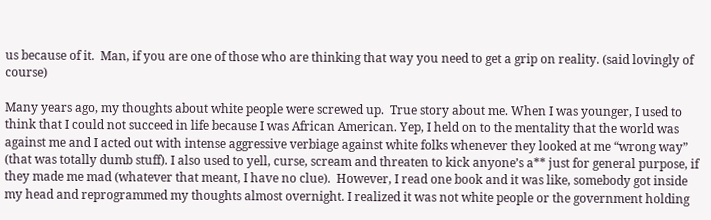us because of it.  Man, if you are one of those who are thinking that way you need to get a grip on reality. (said lovingly of course)

Many years ago, my thoughts about white people were screwed up.  True story about me. When I was younger, I used to think that I could not succeed in life because I was African American. Yep, I held on to the mentality that the world was against me and I acted out with intense aggressive verbiage against white folks whenever they looked at me “wrong way” (that was totally dumb stuff). I also used to yell, curse, scream and threaten to kick anyone’s a** just for general purpose, if they made me mad (whatever that meant, I have no clue).  However, I read one book and it was like, somebody got inside my head and reprogrammed my thoughts almost overnight. I realized it was not white people or the government holding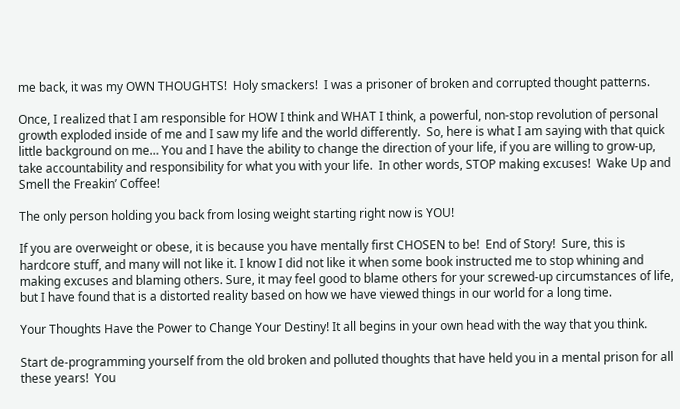me back, it was my OWN THOUGHTS!  Holy smackers!  I was a prisoner of broken and corrupted thought patterns.

Once, I realized that I am responsible for HOW I think and WHAT I think, a powerful, non-stop revolution of personal growth exploded inside of me and I saw my life and the world differently.  So, here is what I am saying with that quick little background on me… You and I have the ability to change the direction of your life, if you are willing to grow-up, take accountability and responsibility for what you with your life.  In other words, STOP making excuses!  Wake Up and Smell the Freakin’ Coffee!

The only person holding you back from losing weight starting right now is YOU!

If you are overweight or obese, it is because you have mentally first CHOSEN to be!  End of Story!  Sure, this is hardcore stuff, and many will not like it. I know I did not like it when some book instructed me to stop whining and making excuses and blaming others. Sure, it may feel good to blame others for your screwed-up circumstances of life, but I have found that is a distorted reality based on how we have viewed things in our world for a long time.

Your Thoughts Have the Power to Change Your Destiny! It all begins in your own head with the way that you think.

Start de-programming yourself from the old broken and polluted thoughts that have held you in a mental prison for all these years!  You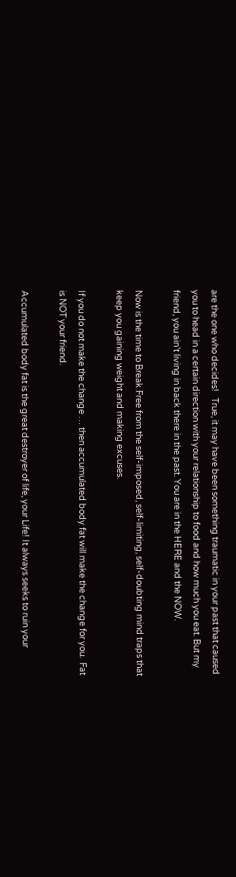are the one who decides!   True, it may have been something traumatic in your past that caused you to head in a certain direction with your relationship to food and how much you eat. But my friend, you ain’t living in back there in the past. You are in the HERE and the NOW.

Now is the time to Break Free from the self-imposed, self-limiting, self-doubting mind traps that keep you gaining weight and making excuses.

If you do not make the change … then accumulated body fat will make the change for you.  Fat is NOT your friend.

Accumulated body fat is the great destroyer of life, your Life! It always seeks to ruin your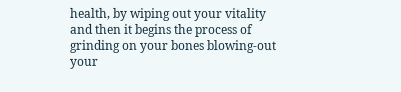health, by wiping out your vitality and then it begins the process of grinding on your bones blowing-out your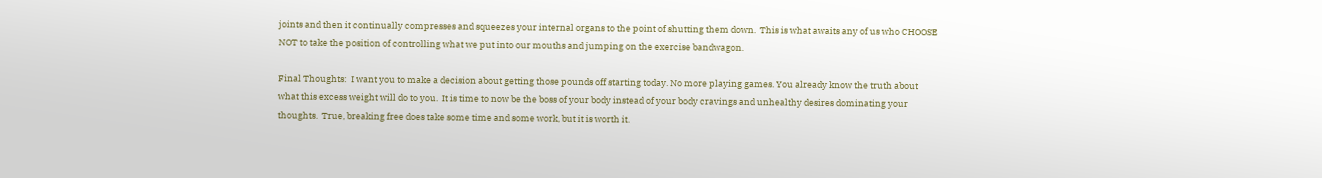joints and then it continually compresses and squeezes your internal organs to the point of shutting them down.  This is what awaits any of us who CHOOSE NOT to take the position of controlling what we put into our mouths and jumping on the exercise bandwagon.

Final Thoughts:  I want you to make a decision about getting those pounds off starting today. No more playing games. You already know the truth about what this excess weight will do to you.  It is time to now be the boss of your body instead of your body cravings and unhealthy desires dominating your thoughts.  True, breaking free does take some time and some work, but it is worth it.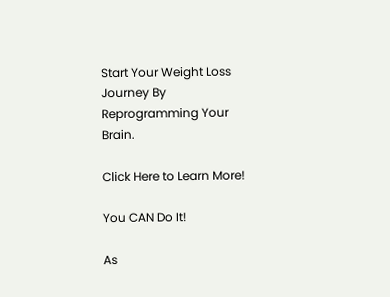Start Your Weight Loss Journey By Reprogramming Your Brain.

Click Here to Learn More!

You CAN Do It!

As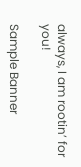always, I am rootin’ for you!

Sample Banner